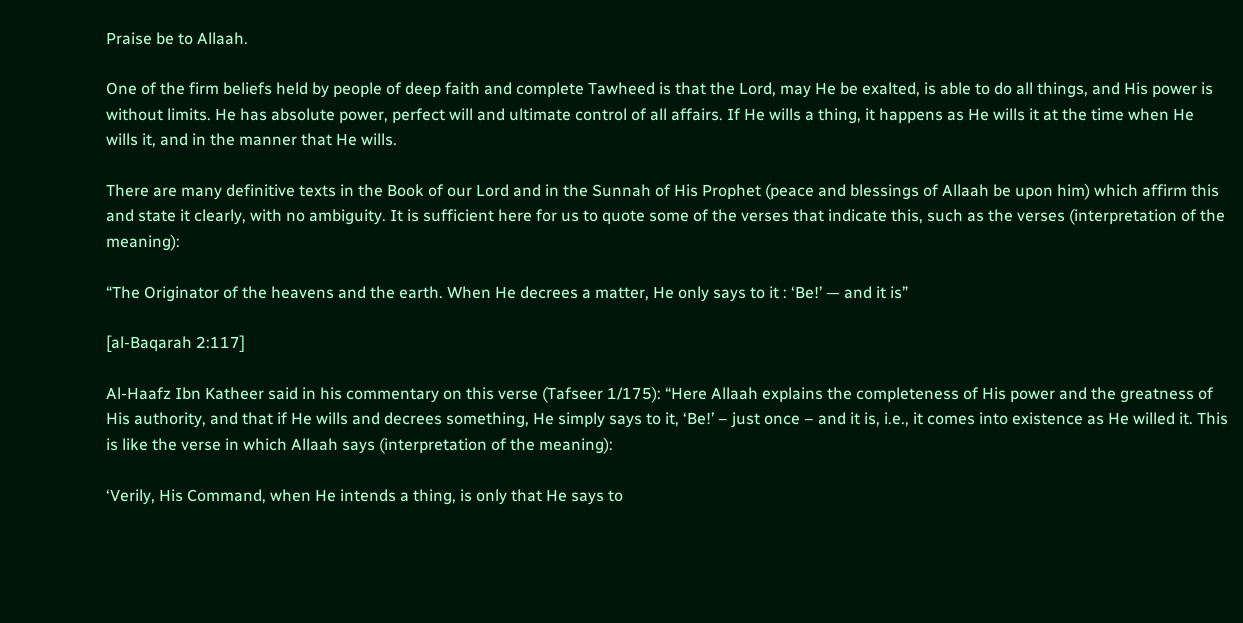Praise be to Allaah.

One of the firm beliefs held by people of deep faith and complete Tawheed is that the Lord, may He be exalted, is able to do all things, and His power is without limits. He has absolute power, perfect will and ultimate control of all affairs. If He wills a thing, it happens as He wills it at the time when He wills it, and in the manner that He wills.

There are many definitive texts in the Book of our Lord and in the Sunnah of His Prophet (peace and blessings of Allaah be upon him) which affirm this and state it clearly, with no ambiguity. It is sufficient here for us to quote some of the verses that indicate this, such as the verses (interpretation of the meaning):

“The Originator of the heavens and the earth. When He decrees a matter, He only says to it : ‘Be!’ — and it is”

[al-Baqarah 2:117]

Al-Haafz Ibn Katheer said in his commentary on this verse (Tafseer 1/175): “Here Allaah explains the completeness of His power and the greatness of His authority, and that if He wills and decrees something, He simply says to it, ‘Be!’ – just once – and it is, i.e., it comes into existence as He willed it. This is like the verse in which Allaah says (interpretation of the meaning):

‘Verily, His Command, when He intends a thing, is only that He says to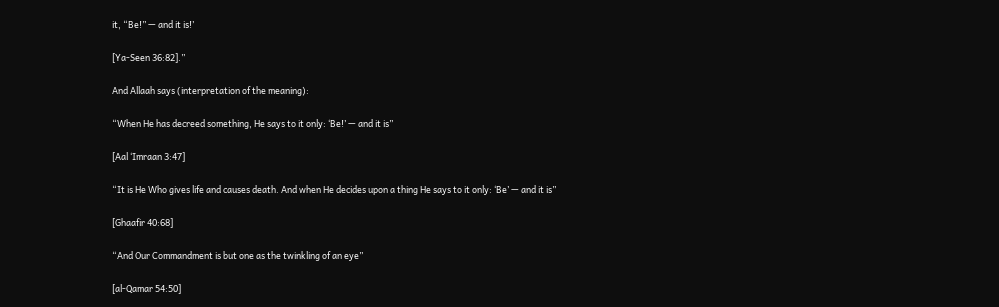it, “Be!” — and it is!’

[Ya-Seen 36:82].”

And Allaah says (interpretation of the meaning):

“When He has decreed something, He says to it only: ‘Be!’ — and it is”

[Aal ‘Imraan 3:47]

“It is He Who gives life and causes death. And when He decides upon a thing He says to it only: ‘Be’ — and it is”

[Ghaafir 40:68]

“And Our Commandment is but one as the twinkling of an eye”

[al-Qamar 54:50]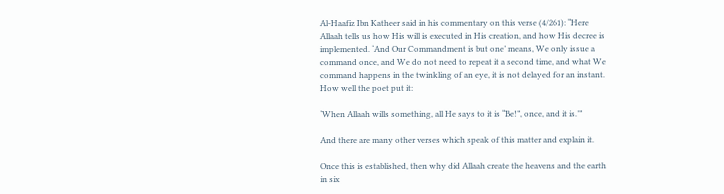Al-Haafiz Ibn Katheer said in his commentary on this verse (4/261): “Here Allaah tells us how His will is executed in His creation, and how His decree is implemented. ‘And Our Commandment is but one’ means, We only issue a command once, and We do not need to repeat it a second time, and what We command happens in the twinkling of an eye, it is not delayed for an instant. How well the poet put it:

‘When Allaah wills something, all He says to it is “Be!”, once, and it is.’”

And there are many other verses which speak of this matter and explain it.

Once this is established, then why did Allaah create the heavens and the earth in six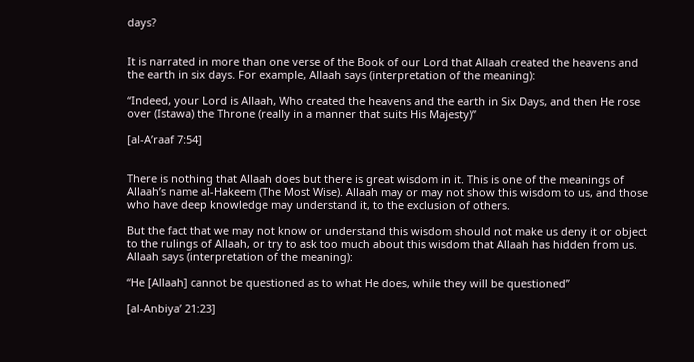days?


It is narrated in more than one verse of the Book of our Lord that Allaah created the heavens and the earth in six days. For example, Allaah says (interpretation of the meaning):

“Indeed, your Lord is Allaah, Who created the heavens and the earth in Six Days, and then He rose over (Istawa) the Throne (really in a manner that suits His Majesty)”

[al-A’raaf 7:54]


There is nothing that Allaah does but there is great wisdom in it. This is one of the meanings of Allaah’s name al-Hakeem (The Most Wise). Allaah may or may not show this wisdom to us, and those who have deep knowledge may understand it, to the exclusion of others.

But the fact that we may not know or understand this wisdom should not make us deny it or object to the rulings of Allaah, or try to ask too much about this wisdom that Allaah has hidden from us. Allaah says (interpretation of the meaning):

“He [Allaah] cannot be questioned as to what He does, while they will be questioned”

[al-Anbiya’ 21:23]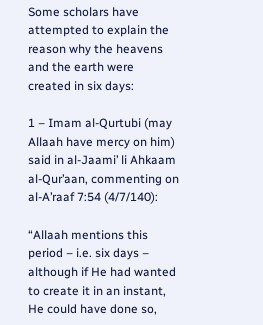Some scholars have attempted to explain the reason why the heavens and the earth were created in six days:

1 – Imam al-Qurtubi (may Allaah have mercy on him) said in al-Jaami’ li Ahkaam al-Qur’aan, commenting on al-A’raaf 7:54 (4/7/140):

“Allaah mentions this period – i.e. six days – although if He had wanted to create it in an instant, He could have done so,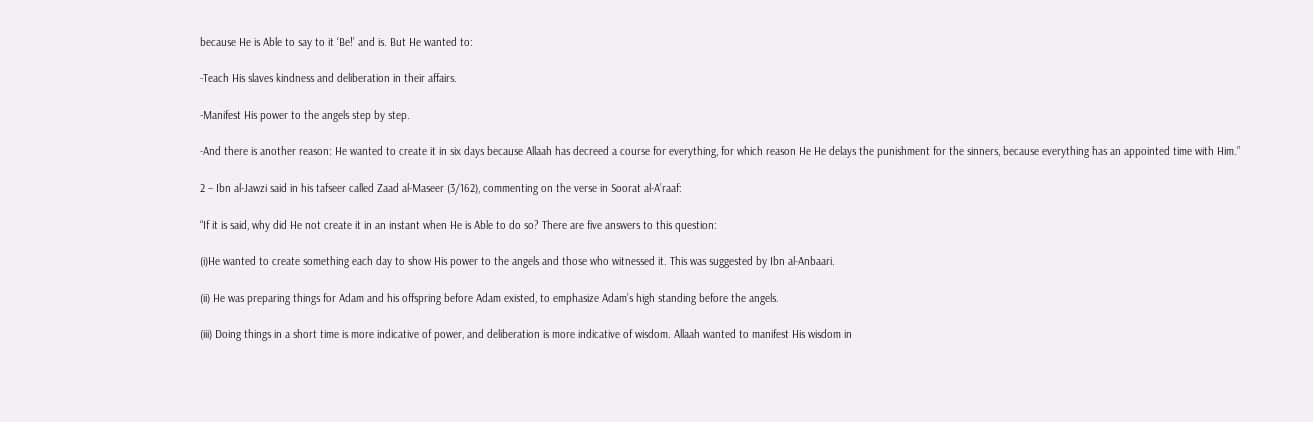because He is Able to say to it ‘Be!’ and is. But He wanted to:

-Teach His slaves kindness and deliberation in their affairs.

-Manifest His power to the angels step by step.

-And there is another reason: He wanted to create it in six days because Allaah has decreed a course for everything, for which reason He He delays the punishment for the sinners, because everything has an appointed time with Him.”

2 – Ibn al-Jawzi said in his tafseer called Zaad al-Maseer (3/162), commenting on the verse in Soorat al-A’raaf:

“If it is said, why did He not create it in an instant when He is Able to do so? There are five answers to this question:

(i)He wanted to create something each day to show His power to the angels and those who witnessed it. This was suggested by Ibn al-Anbaari.

(ii) He was preparing things for Adam and his offspring before Adam existed, to emphasize Adam’s high standing before the angels.

(iii) Doing things in a short time is more indicative of power, and deliberation is more indicative of wisdom. Allaah wanted to manifest His wisdom in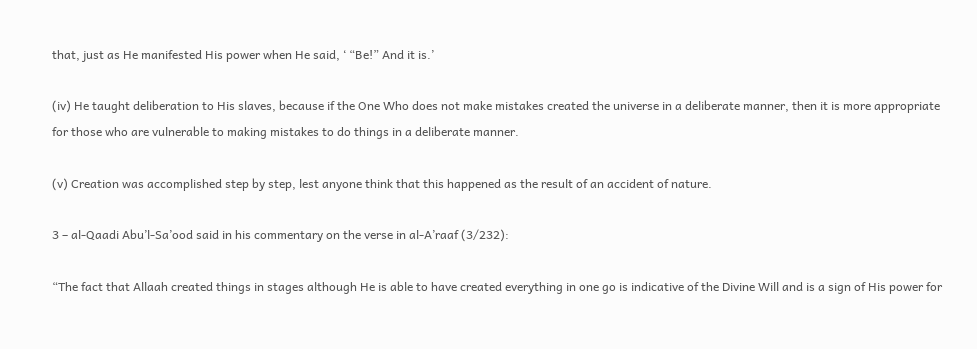that, just as He manifested His power when He said, ‘ “Be!” And it is.’

(iv) He taught deliberation to His slaves, because if the One Who does not make mistakes created the universe in a deliberate manner, then it is more appropriate for those who are vulnerable to making mistakes to do things in a deliberate manner.

(v) Creation was accomplished step by step, lest anyone think that this happened as the result of an accident of nature.

3 – al-Qaadi Abu’l-Sa’ood said in his commentary on the verse in al-A’raaf (3/232):

“The fact that Allaah created things in stages although He is able to have created everything in one go is indicative of the Divine Will and is a sign of His power for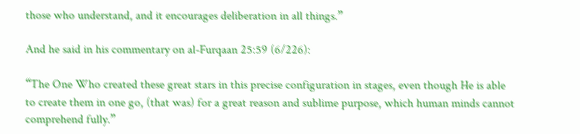those who understand, and it encourages deliberation in all things.”

And he said in his commentary on al-Furqaan 25:59 (6/226):

“The One Who created these great stars in this precise configuration in stages, even though He is able to create them in one go, (that was) for a great reason and sublime purpose, which human minds cannot comprehend fully.”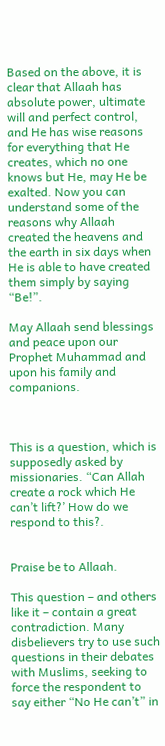Based on the above, it is clear that Allaah has absolute power, ultimate will and perfect control, and He has wise reasons for everything that He creates, which no one knows but He, may He be exalted. Now you can understand some of the reasons why Allaah created the heavens and the earth in six days when He is able to have created them simply by saying “Be!”.

May Allaah send blessings and peace upon our Prophet Muhammad and upon his family and companions.



This is a question, which is supposedly asked by missionaries. “Can Allah create a rock which He can’t lift?’ How do we respond to this?.


Praise be to Allaah.

This question – and others like it – contain a great contradiction. Many disbelievers try to use such questions in their debates with Muslims, seeking to force the respondent to say either “No He can’t” in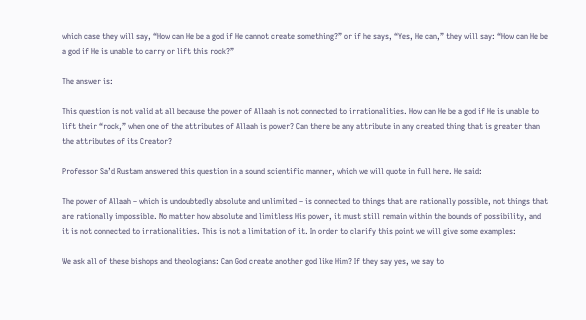which case they will say, “How can He be a god if He cannot create something?” or if he says, “Yes, He can,” they will say: “How can He be a god if He is unable to carry or lift this rock?”

The answer is:

This question is not valid at all because the power of Allaah is not connected to irrationalities. How can He be a god if He is unable to lift their “rock,” when one of the attributes of Allaah is power? Can there be any attribute in any created thing that is greater than the attributes of its Creator?

Professor Sa’d Rustam answered this question in a sound scientific manner, which we will quote in full here. He said:

The power of Allaah – which is undoubtedly absolute and unlimited – is connected to things that are rationally possible, not things that are rationally impossible. No matter how absolute and limitless His power, it must still remain within the bounds of possibility, and it is not connected to irrationalities. This is not a limitation of it. In order to clarify this point we will give some examples:

We ask all of these bishops and theologians: Can God create another god like Him? If they say yes, we say to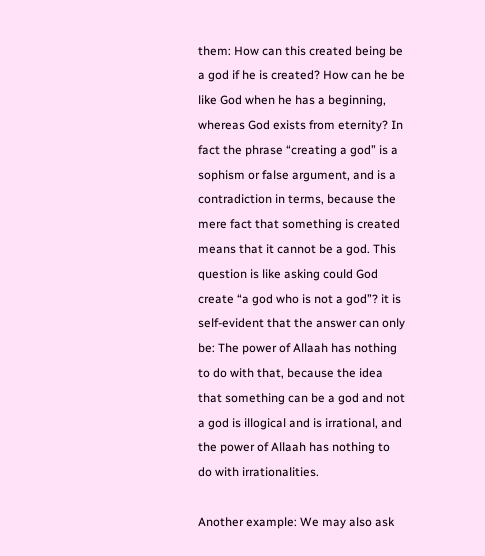them: How can this created being be a god if he is created? How can he be like God when he has a beginning, whereas God exists from eternity? In fact the phrase “creating a god” is a sophism or false argument, and is a contradiction in terms, because the mere fact that something is created means that it cannot be a god. This question is like asking could God create “a god who is not a god”? it is self-evident that the answer can only be: The power of Allaah has nothing to do with that, because the idea that something can be a god and not a god is illogical and is irrational, and the power of Allaah has nothing to do with irrationalities.

Another example: We may also ask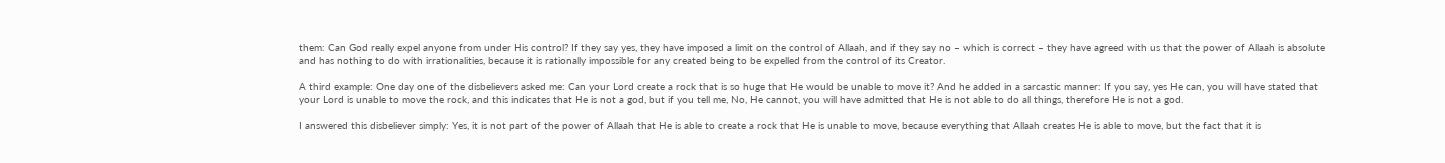them: Can God really expel anyone from under His control? If they say yes, they have imposed a limit on the control of Allaah, and if they say no – which is correct – they have agreed with us that the power of Allaah is absolute and has nothing to do with irrationalities, because it is rationally impossible for any created being to be expelled from the control of its Creator.

A third example: One day one of the disbelievers asked me: Can your Lord create a rock that is so huge that He would be unable to move it? And he added in a sarcastic manner: If you say, yes He can, you will have stated that your Lord is unable to move the rock, and this indicates that He is not a god, but if you tell me, No, He cannot, you will have admitted that He is not able to do all things, therefore He is not a god.

I answered this disbeliever simply: Yes, it is not part of the power of Allaah that He is able to create a rock that He is unable to move, because everything that Allaah creates He is able to move, but the fact that it is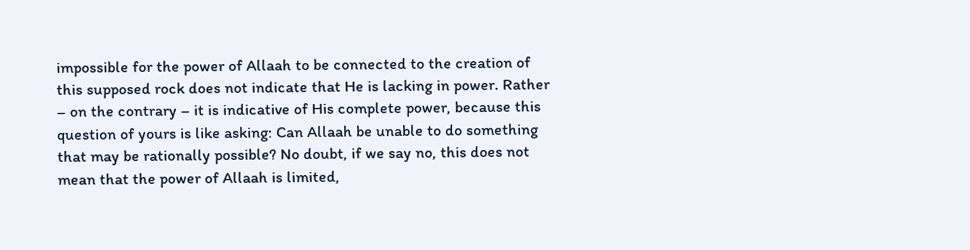impossible for the power of Allaah to be connected to the creation of this supposed rock does not indicate that He is lacking in power. Rather – on the contrary – it is indicative of His complete power, because this question of yours is like asking: Can Allaah be unable to do something that may be rationally possible? No doubt, if we say no, this does not mean that the power of Allaah is limited,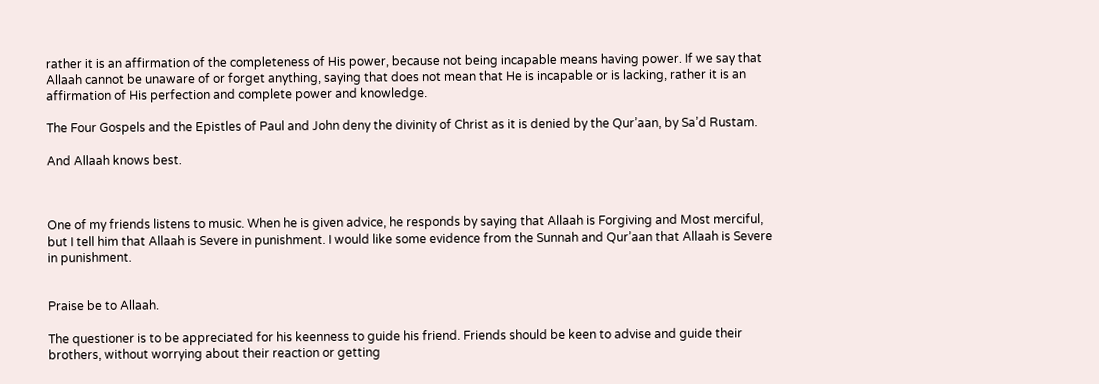rather it is an affirmation of the completeness of His power, because not being incapable means having power. If we say that Allaah cannot be unaware of or forget anything, saying that does not mean that He is incapable or is lacking, rather it is an affirmation of His perfection and complete power and knowledge.

The Four Gospels and the Epistles of Paul and John deny the divinity of Christ as it is denied by the Qur’aan, by Sa’d Rustam.

And Allaah knows best.



One of my friends listens to music. When he is given advice, he responds by saying that Allaah is Forgiving and Most merciful, but I tell him that Allaah is Severe in punishment. I would like some evidence from the Sunnah and Qur’aan that Allaah is Severe in punishment.


Praise be to Allaah.

The questioner is to be appreciated for his keenness to guide his friend. Friends should be keen to advise and guide their brothers, without worrying about their reaction or getting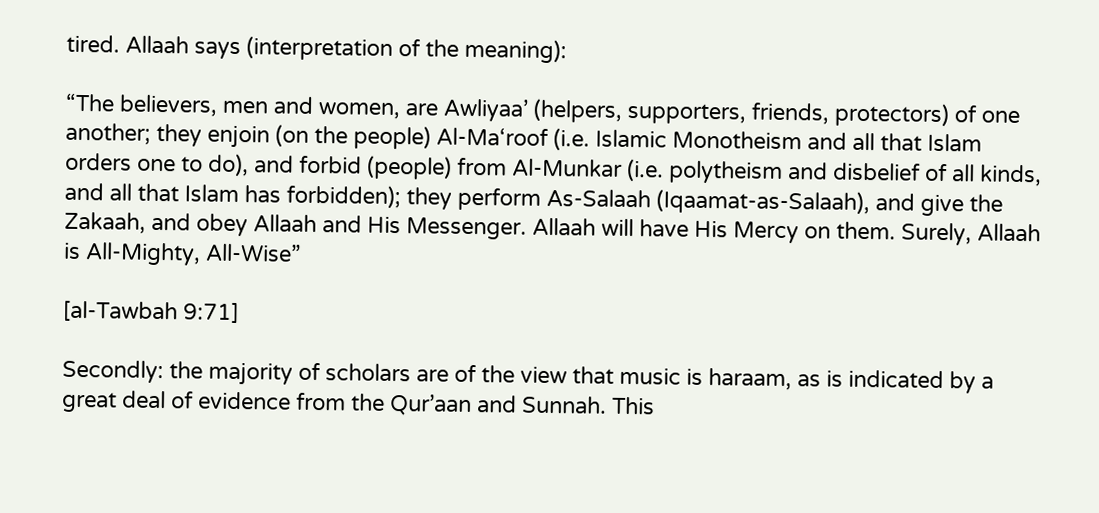tired. Allaah says (interpretation of the meaning):

“The believers, men and women, are Awliyaa’ (helpers, supporters, friends, protectors) of one another; they enjoin (on the people) Al-Ma‘roof (i.e. Islamic Monotheism and all that Islam orders one to do), and forbid (people) from Al-Munkar (i.e. polytheism and disbelief of all kinds, and all that Islam has forbidden); they perform As-Salaah (Iqaamat-as-Salaah), and give the Zakaah, and obey Allaah and His Messenger. Allaah will have His Mercy on them. Surely, Allaah is All-Mighty, All-Wise”

[al-Tawbah 9:71]

Secondly: the majority of scholars are of the view that music is haraam, as is indicated by a great deal of evidence from the Qur’aan and Sunnah. This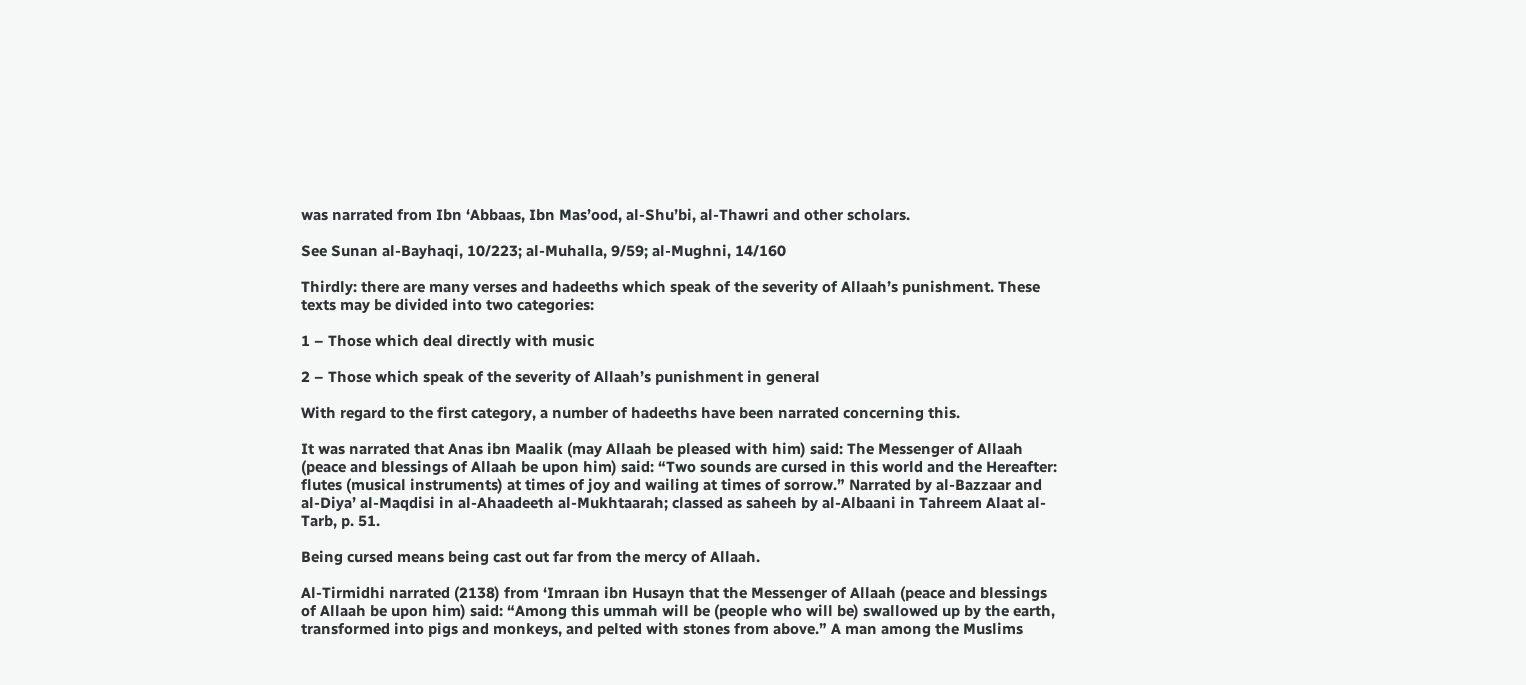was narrated from Ibn ‘Abbaas, Ibn Mas’ood, al-Shu’bi, al-Thawri and other scholars.

See Sunan al-Bayhaqi, 10/223; al-Muhalla, 9/59; al-Mughni, 14/160

Thirdly: there are many verses and hadeeths which speak of the severity of Allaah’s punishment. These texts may be divided into two categories:

1 – Those which deal directly with music

2 – Those which speak of the severity of Allaah’s punishment in general

With regard to the first category, a number of hadeeths have been narrated concerning this.

It was narrated that Anas ibn Maalik (may Allaah be pleased with him) said: The Messenger of Allaah (peace and blessings of Allaah be upon him) said: “Two sounds are cursed in this world and the Hereafter: flutes (musical instruments) at times of joy and wailing at times of sorrow.” Narrated by al-Bazzaar and al-Diya’ al-Maqdisi in al-Ahaadeeth al-Mukhtaarah; classed as saheeh by al-Albaani in Tahreem Alaat al-Tarb, p. 51.

Being cursed means being cast out far from the mercy of Allaah.

Al-Tirmidhi narrated (2138) from ‘Imraan ibn Husayn that the Messenger of Allaah (peace and blessings of Allaah be upon him) said: “Among this ummah will be (people who will be) swallowed up by the earth, transformed into pigs and monkeys, and pelted with stones from above.” A man among the Muslims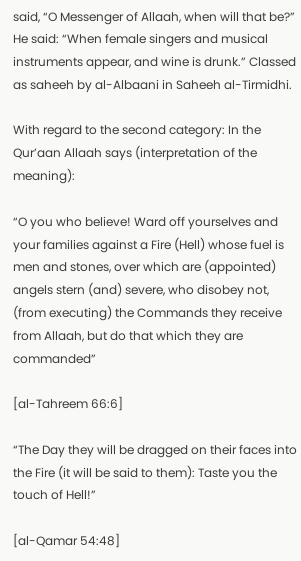said, “O Messenger of Allaah, when will that be?” He said: “When female singers and musical instruments appear, and wine is drunk.” Classed as saheeh by al-Albaani in Saheeh al-Tirmidhi.

With regard to the second category: In the Qur’aan Allaah says (interpretation of the meaning):

“O you who believe! Ward off yourselves and your families against a Fire (Hell) whose fuel is men and stones, over which are (appointed) angels stern (and) severe, who disobey not, (from executing) the Commands they receive from Allaah, but do that which they are commanded”

[al-Tahreem 66:6]

“The Day they will be dragged on their faces into the Fire (it will be said to them): Taste you the touch of Hell!”

[al-Qamar 54:48]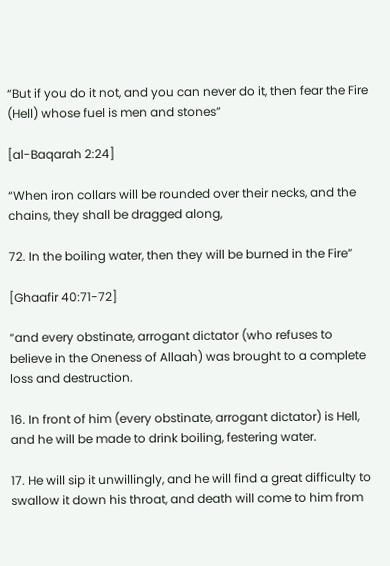“But if you do it not, and you can never do it, then fear the Fire (Hell) whose fuel is men and stones”

[al-Baqarah 2:24]

“When iron collars will be rounded over their necks, and the chains, they shall be dragged along,

72. In the boiling water, then they will be burned in the Fire”

[Ghaafir 40:71-72]

“and every obstinate, arrogant dictator (who refuses to believe in the Oneness of Allaah) was brought to a complete loss and destruction.

16. In front of him (every obstinate, arrogant dictator) is Hell, and he will be made to drink boiling, festering water.

17. He will sip it unwillingly, and he will find a great difficulty to swallow it down his throat, and death will come to him from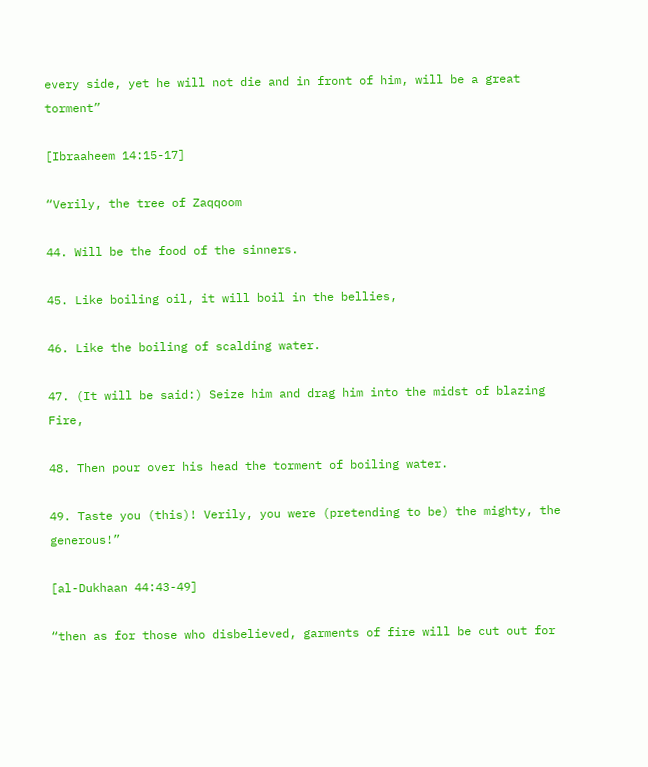every side, yet he will not die and in front of him, will be a great torment”

[Ibraaheem 14:15-17]

“Verily, the tree of Zaqqoom

44. Will be the food of the sinners.

45. Like boiling oil, it will boil in the bellies,

46. Like the boiling of scalding water.

47. (It will be said:) Seize him and drag him into the midst of blazing Fire,

48. Then pour over his head the torment of boiling water.

49. Taste you (this)! Verily, you were (pretending to be) the mighty, the generous!”

[al-Dukhaan 44:43-49]

“then as for those who disbelieved, garments of fire will be cut out for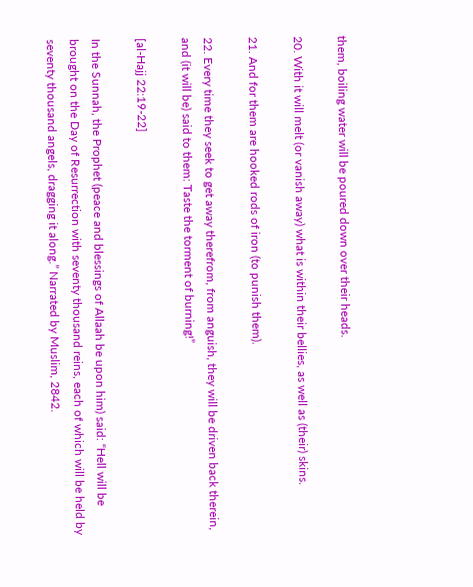them, boiling water will be poured down over their heads.

20. With it will melt (or vanish away) what is within their bellies, as well as (their) skins.

21. And for them are hooked rods of iron (to punish them).

22. Every time they seek to get away therefrom, from anguish, they will be driven back therein, and (it will be) said to them: Taste the torment of burning!”

[al-Hajj 22:19-22]

In the Sunnah, the Prophet (peace and blessings of Allaah be upon him) said: “Hell will be brought on the Day of Resurrection with seventy thousand reins, each of which will be held by seventy thousand angels, dragging it along.” Narrated by Muslim, 2842.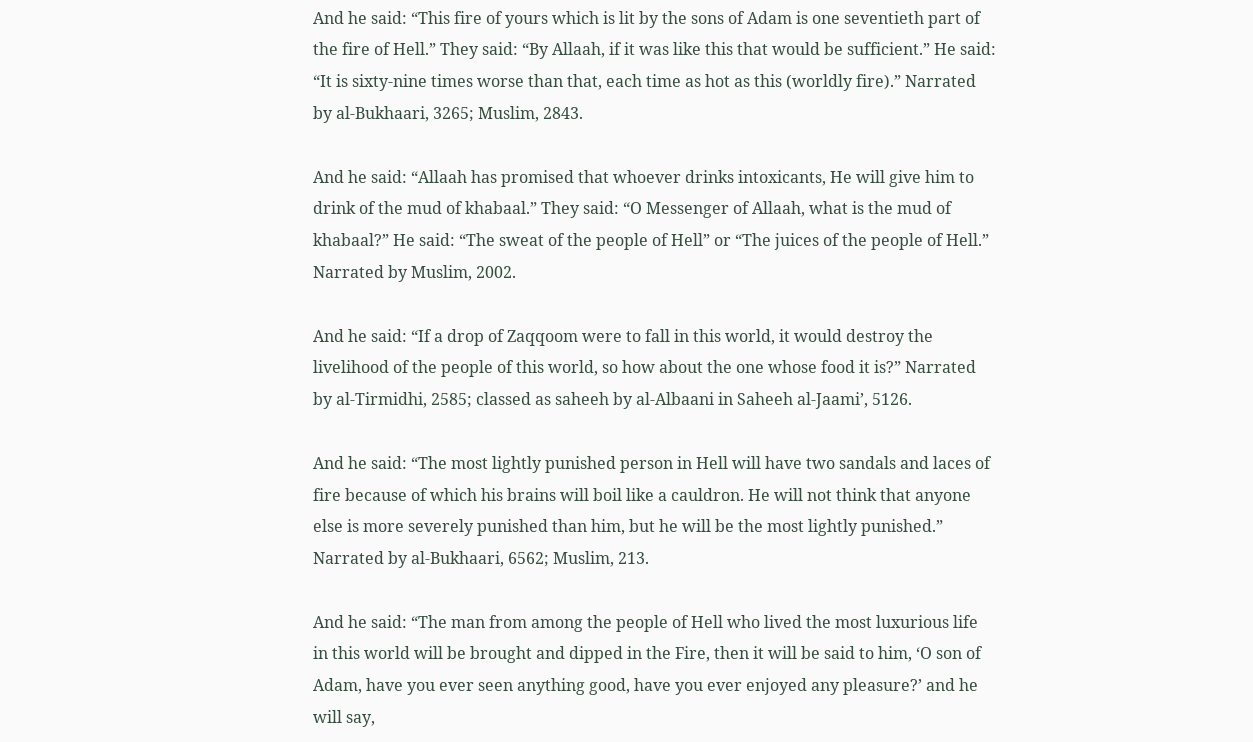And he said: “This fire of yours which is lit by the sons of Adam is one seventieth part of the fire of Hell.” They said: “By Allaah, if it was like this that would be sufficient.” He said: “It is sixty-nine times worse than that, each time as hot as this (worldly fire).” Narrated by al-Bukhaari, 3265; Muslim, 2843.

And he said: “Allaah has promised that whoever drinks intoxicants, He will give him to drink of the mud of khabaal.” They said: “O Messenger of Allaah, what is the mud of khabaal?” He said: “The sweat of the people of Hell” or “The juices of the people of Hell.” Narrated by Muslim, 2002.

And he said: “If a drop of Zaqqoom were to fall in this world, it would destroy the livelihood of the people of this world, so how about the one whose food it is?” Narrated by al-Tirmidhi, 2585; classed as saheeh by al-Albaani in Saheeh al-Jaami’, 5126.

And he said: “The most lightly punished person in Hell will have two sandals and laces of fire because of which his brains will boil like a cauldron. He will not think that anyone else is more severely punished than him, but he will be the most lightly punished.” Narrated by al-Bukhaari, 6562; Muslim, 213.

And he said: “The man from among the people of Hell who lived the most luxurious life in this world will be brought and dipped in the Fire, then it will be said to him, ‘O son of Adam, have you ever seen anything good, have you ever enjoyed any pleasure?’ and he will say,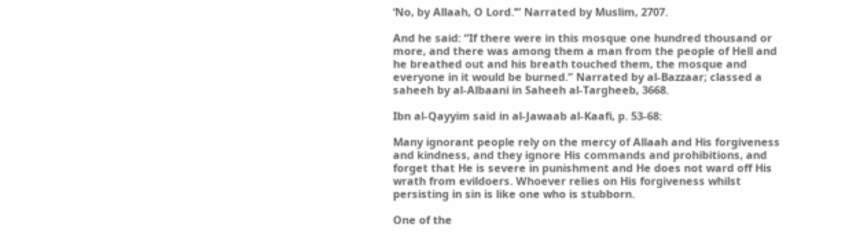‘No, by Allaah, O Lord.’” Narrated by Muslim, 2707.

And he said: “If there were in this mosque one hundred thousand or more, and there was among them a man from the people of Hell and he breathed out and his breath touched them, the mosque and everyone in it would be burned.” Narrated by al-Bazzaar; classed a saheeh by al-Albaani in Saheeh al-Targheeb, 3668.

Ibn al-Qayyim said in al-Jawaab al-Kaafi, p. 53-68:

Many ignorant people rely on the mercy of Allaah and His forgiveness and kindness, and they ignore His commands and prohibitions, and forget that He is severe in punishment and He does not ward off His wrath from evildoers. Whoever relies on His forgiveness whilst persisting in sin is like one who is stubborn.

One of the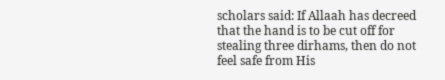scholars said: If Allaah has decreed that the hand is to be cut off for stealing three dirhams, then do not feel safe from His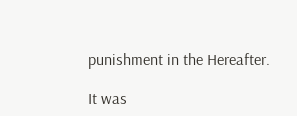punishment in the Hereafter.

It was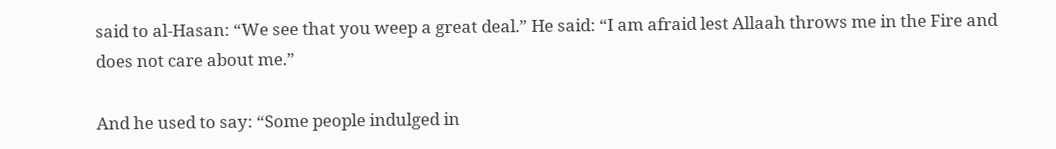said to al-Hasan: “We see that you weep a great deal.” He said: “I am afraid lest Allaah throws me in the Fire and does not care about me.”

And he used to say: “Some people indulged in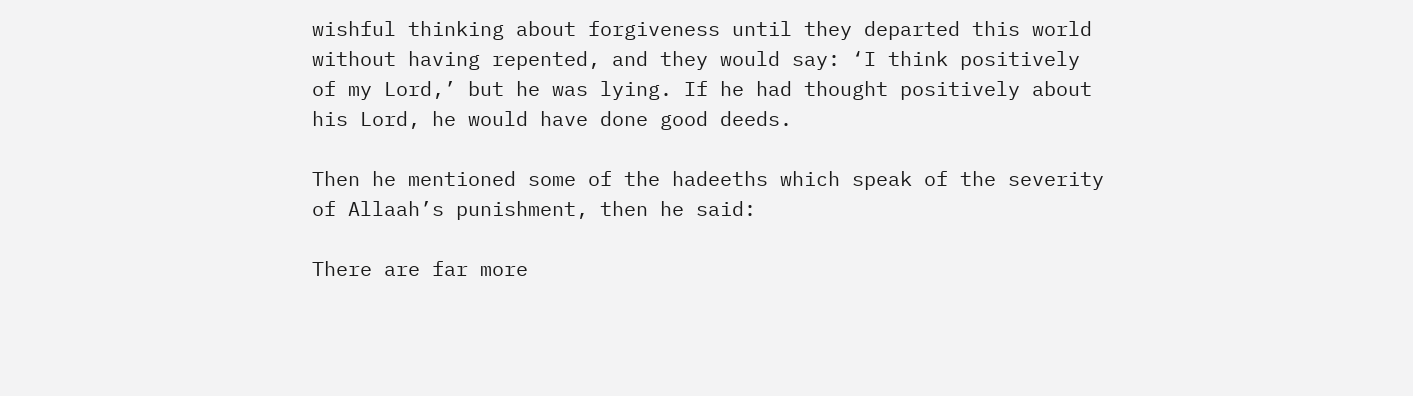wishful thinking about forgiveness until they departed this world without having repented, and they would say: ‘I think positively of my Lord,’ but he was lying. If he had thought positively about his Lord, he would have done good deeds.

Then he mentioned some of the hadeeths which speak of the severity of Allaah’s punishment, then he said:

There are far more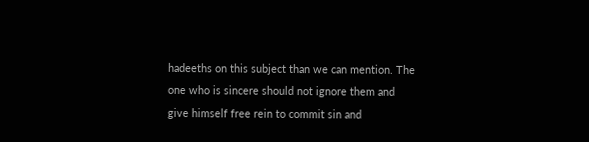hadeeths on this subject than we can mention. The one who is sincere should not ignore them and give himself free rein to commit sin and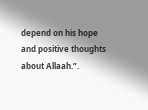depend on his hope and positive thoughts about Allaah.”.